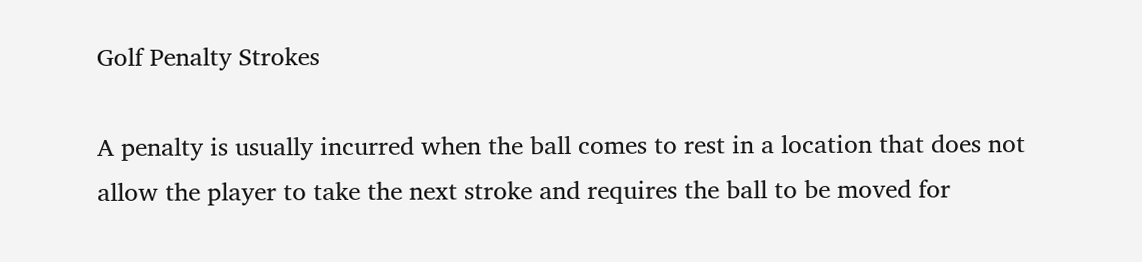Golf Penalty Strokes

A penalty is usually incurred when the ball comes to rest in a location that does not allow the player to take the next stroke and requires the ball to be moved for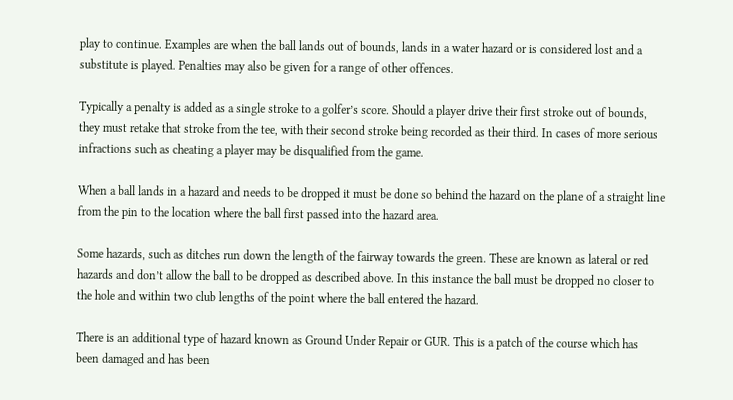play to continue. Examples are when the ball lands out of bounds, lands in a water hazard or is considered lost and a substitute is played. Penalties may also be given for a range of other offences.

Typically a penalty is added as a single stroke to a golfer’s score. Should a player drive their first stroke out of bounds, they must retake that stroke from the tee, with their second stroke being recorded as their third. In cases of more serious infractions such as cheating a player may be disqualified from the game.

When a ball lands in a hazard and needs to be dropped it must be done so behind the hazard on the plane of a straight line from the pin to the location where the ball first passed into the hazard area.

Some hazards, such as ditches run down the length of the fairway towards the green. These are known as lateral or red hazards and don’t allow the ball to be dropped as described above. In this instance the ball must be dropped no closer to the hole and within two club lengths of the point where the ball entered the hazard.

There is an additional type of hazard known as Ground Under Repair or GUR. This is a patch of the course which has been damaged and has been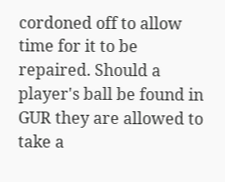cordoned off to allow time for it to be repaired. Should a player's ball be found in GUR they are allowed to take a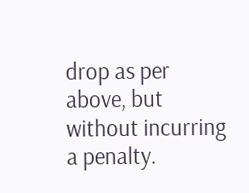drop as per above, but without incurring a penalty.